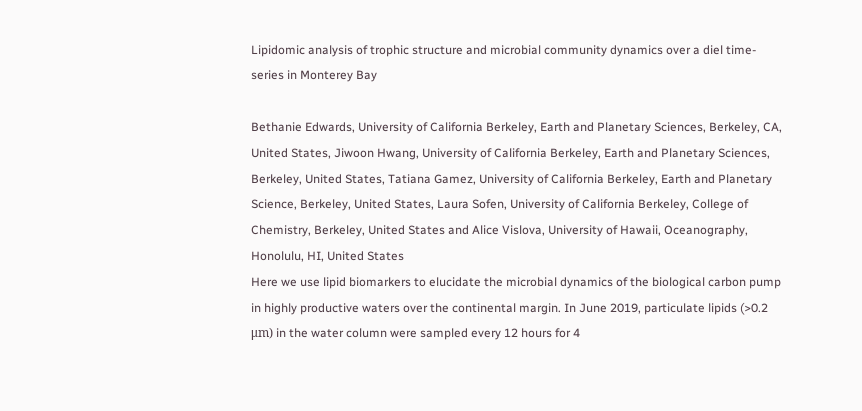Lipidomic analysis of trophic structure and microbial community dynamics over a diel time-series in Monterey Bay

Bethanie Edwards, University of California Berkeley, Earth and Planetary Sciences, Berkeley, CA, United States, Jiwoon Hwang, University of California Berkeley, Earth and Planetary Sciences, Berkeley, United States, Tatiana Gamez, University of California Berkeley, Earth and Planetary Science, Berkeley, United States, Laura Sofen, University of California Berkeley, College of Chemistry, Berkeley, United States and Alice Vislova, University of Hawaii, Oceanography, Honolulu, HI, United States
Here we use lipid biomarkers to elucidate the microbial dynamics of the biological carbon pump in highly productive waters over the continental margin. In June 2019, particulate lipids (>0.2 μm) in the water column were sampled every 12 hours for 4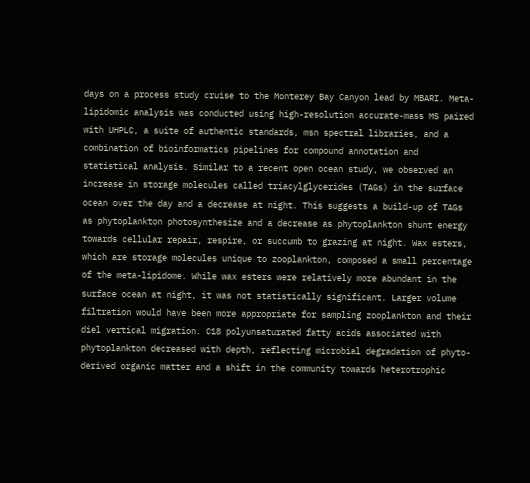days on a process study cruise to the Monterey Bay Canyon lead by MBARI. Meta-lipidomic analysis was conducted using high-resolution accurate-mass MS paired with UHPLC, a suite of authentic standards, msn spectral libraries, and a combination of bioinformatics pipelines for compound annotation and statistical analysis. Similar to a recent open ocean study, we observed an increase in storage molecules called triacylglycerides (TAGs) in the surface ocean over the day and a decrease at night. This suggests a build-up of TAGs as phytoplankton photosynthesize and a decrease as phytoplankton shunt energy towards cellular repair, respire, or succumb to grazing at night. Wax esters, which are storage molecules unique to zooplankton, composed a small percentage of the meta-lipidome. While wax esters were relatively more abundant in the surface ocean at night, it was not statistically significant. Larger volume filtration would have been more appropriate for sampling zooplankton and their diel vertical migration. C18 polyunsaturated fatty acids associated with phytoplankton decreased with depth, reflecting microbial degradation of phyto- derived organic matter and a shift in the community towards heterotrophic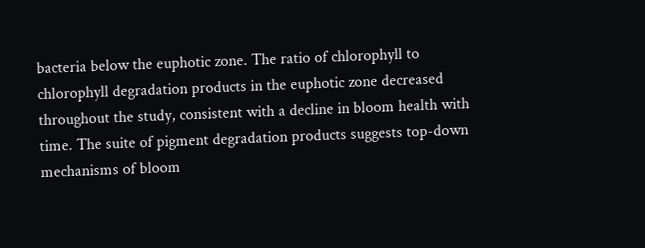bacteria below the euphotic zone. The ratio of chlorophyll to chlorophyll degradation products in the euphotic zone decreased throughout the study, consistent with a decline in bloom health with time. The suite of pigment degradation products suggests top-down mechanisms of bloom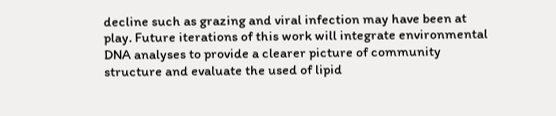decline such as grazing and viral infection may have been at play. Future iterations of this work will integrate environmental DNA analyses to provide a clearer picture of community structure and evaluate the used of lipid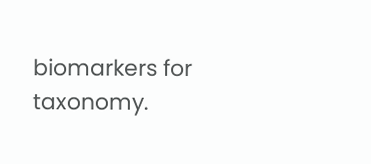biomarkers for taxonomy.